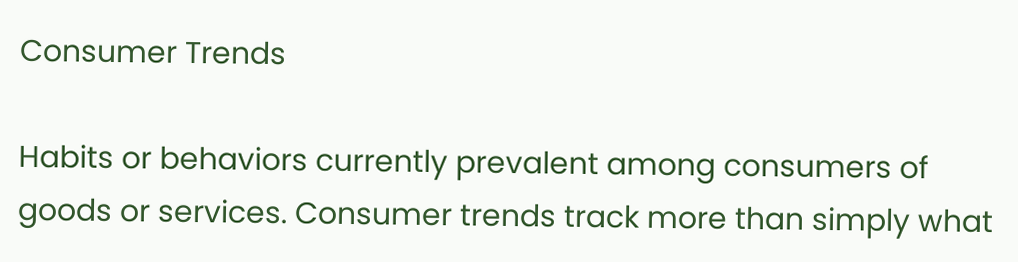Consumer Trends

Habits or behaviors currently prevalent among consumers of goods or services. Consumer trends track more than simply what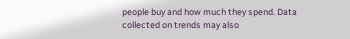people buy and how much they spend. Data collected on trends may also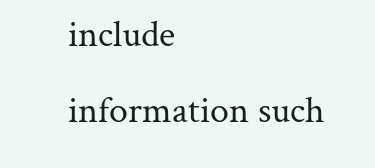include information such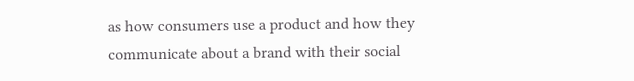as how consumers use a product and how they communicate about a brand with their social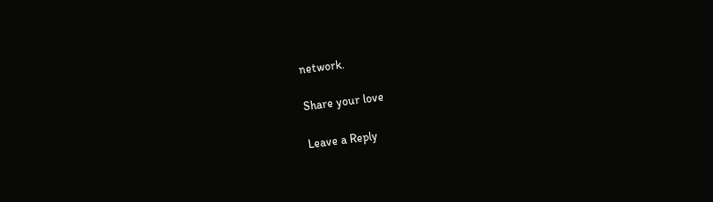network.

Share your love

Leave a Reply